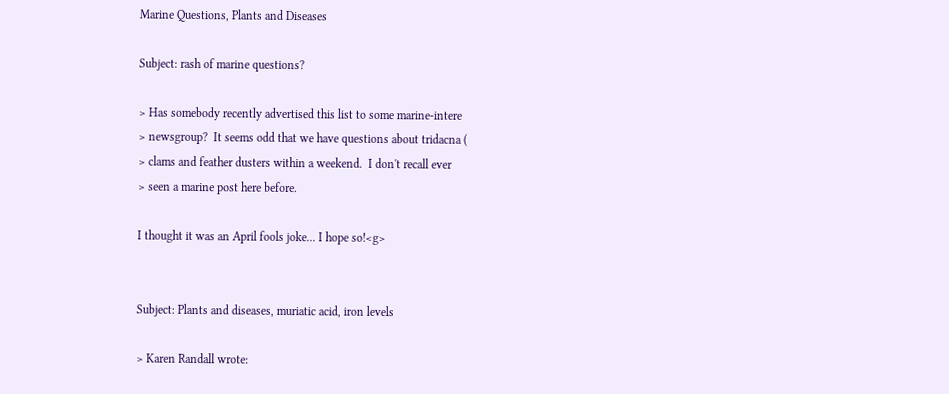Marine Questions, Plants and Diseases

Subject: rash of marine questions?

> Has somebody recently advertised this list to some marine-intere
> newsgroup?  It seems odd that we have questions about tridacna (
> clams and feather dusters within a weekend.  I don't recall ever
> seen a marine post here before.

I thought it was an April fools joke... I hope so!<g>


Subject: Plants and diseases, muriatic acid, iron levels

> Karen Randall wrote: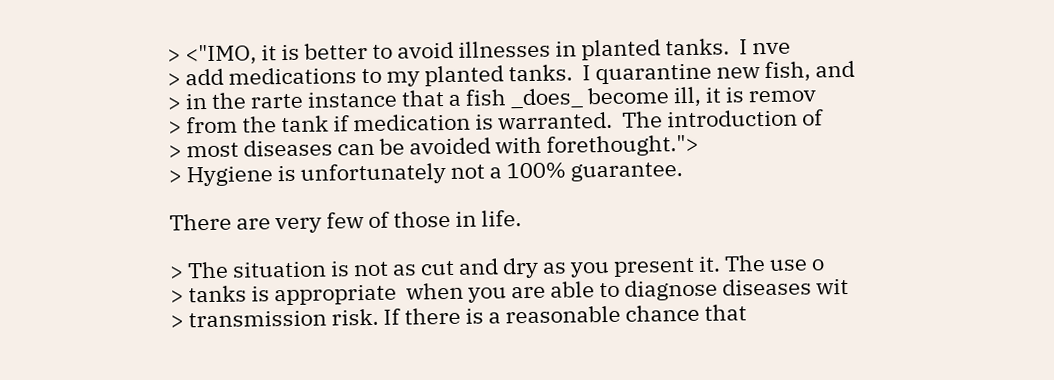> <"IMO, it is better to avoid illnesses in planted tanks.  I nve
> add medications to my planted tanks.  I quarantine new fish, and
> in the rarte instance that a fish _does_ become ill, it is remov
> from the tank if medication is warranted.  The introduction of
> most diseases can be avoided with forethought.">
> Hygiene is unfortunately not a 100% guarantee.

There are very few of those in life.

> The situation is not as cut and dry as you present it. The use o
> tanks is appropriate  when you are able to diagnose diseases wit
> transmission risk. If there is a reasonable chance that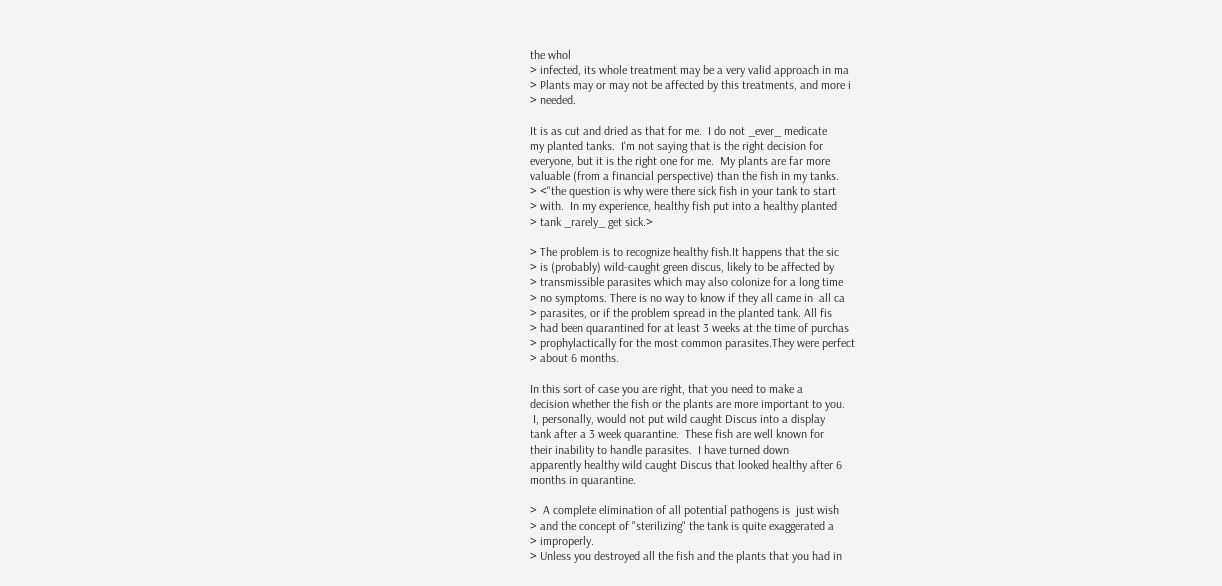the whol
> infected, its whole treatment may be a very valid approach in ma
> Plants may or may not be affected by this treatments, and more i
> needed.

It is as cut and dried as that for me.  I do not _ever_ medicate
my planted tanks.  I'm not saying that is the right decision for
everyone, but it is the right one for me.  My plants are far more
valuable (from a financial perspective) than the fish in my tanks.
> <"the question is why were there sick fish in your tank to start
> with.  In my experience, healthy fish put into a healthy planted
> tank _rarely_ get sick.>

> The problem is to recognize healthy fish.It happens that the sic
> is (probably) wild-caught green discus, likely to be affected by
> transmissible parasites which may also colonize for a long time
> no symptoms. There is no way to know if they all came in  all ca
> parasites, or if the problem spread in the planted tank. All fis
> had been quarantined for at least 3 weeks at the time of purchas
> prophylactically for the most common parasites.They were perfect
> about 6 months.

In this sort of case you are right, that you need to make a
decision whether the fish or the plants are more important to you.
 I, personally, would not put wild caught Discus into a display
tank after a 3 week quarantine.  These fish are well known for
their inability to handle parasites.  I have turned down
apparently healthy wild caught Discus that looked healthy after 6
months in quarantine.

>  A complete elimination of all potential pathogens is  just wish
> and the concept of "sterilizing" the tank is quite exaggerated a
> improperly.
> Unless you destroyed all the fish and the plants that you had in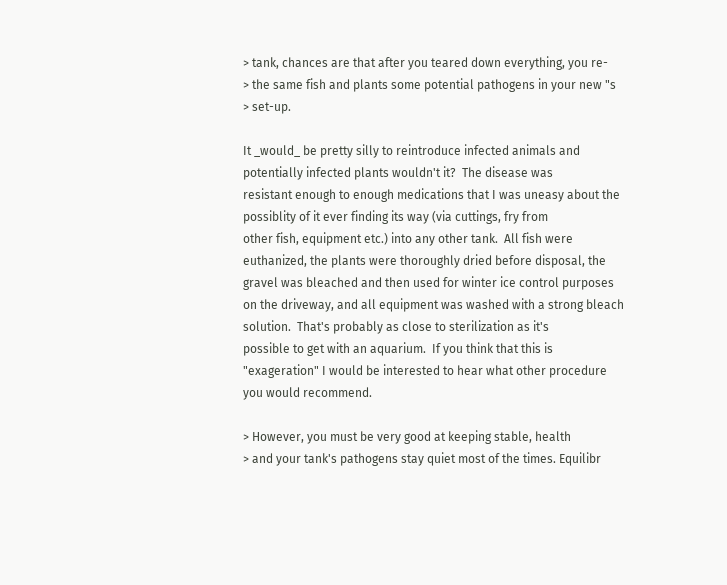> tank, chances are that after you teared down everything, you re-
> the same fish and plants some potential pathogens in your new "s
> set-up.

It _would_ be pretty silly to reintroduce infected animals and
potentially infected plants wouldn't it?  The disease was
resistant enough to enough medications that I was uneasy about the
possiblity of it ever finding its way (via cuttings, fry from
other fish, equipment etc.) into any other tank.  All fish were
euthanized, the plants were thoroughly dried before disposal, the
gravel was bleached and then used for winter ice control purposes
on the driveway, and all equipment was washed with a strong bleach
solution.  That's probably as close to sterilization as it's
possible to get with an aquarium.  If you think that this is
"exageration" I would be interested to hear what other procedure
you would recommend.

> However, you must be very good at keeping stable, health
> and your tank's pathogens stay quiet most of the times. Equilibr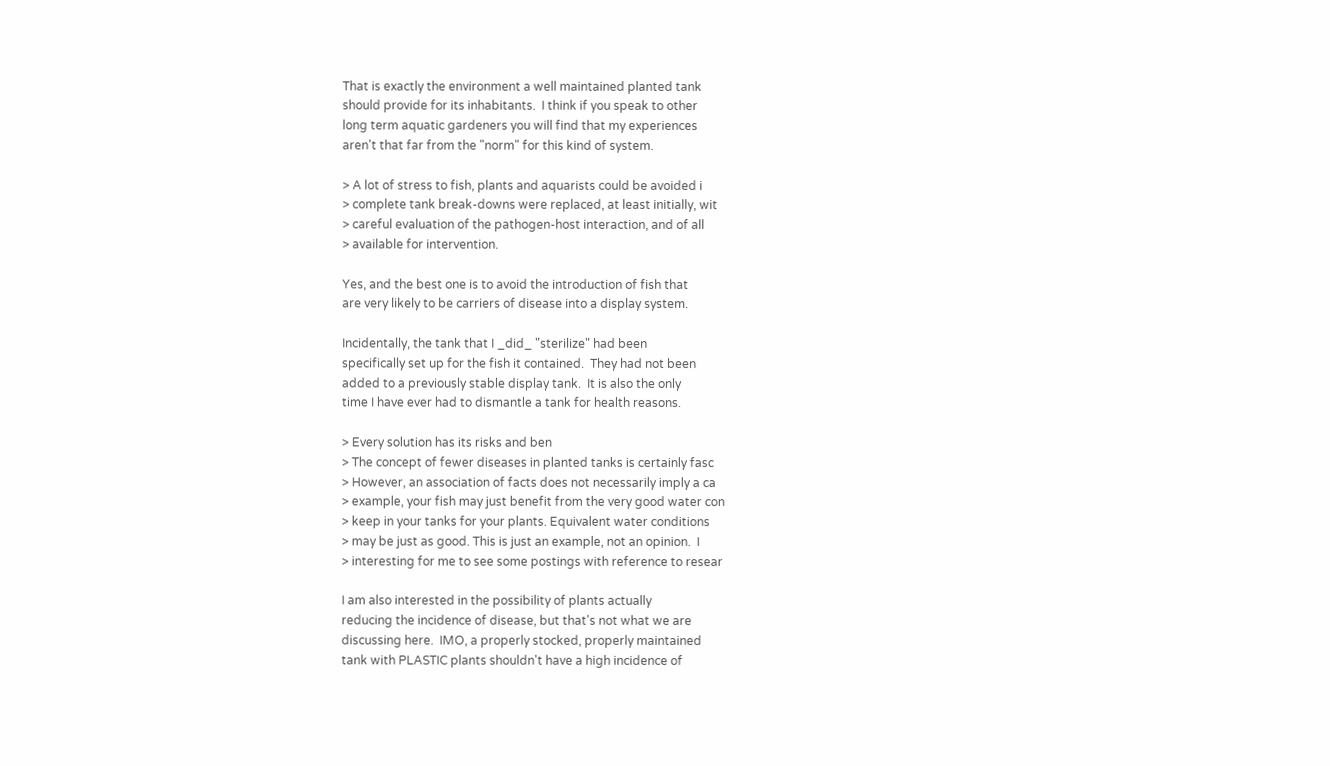That is exactly the environment a well maintained planted tank
should provide for its inhabitants.  I think if you speak to other
long term aquatic gardeners you will find that my experiences
aren't that far from the "norm" for this kind of system.

> A lot of stress to fish, plants and aquarists could be avoided i
> complete tank break-downs were replaced, at least initially, wit
> careful evaluation of the pathogen-host interaction, and of all
> available for intervention.

Yes, and the best one is to avoid the introduction of fish that
are very likely to be carriers of disease into a display system.

Incidentally, the tank that I _did_ "sterilize" had been
specifically set up for the fish it contained.  They had not been
added to a previously stable display tank.  It is also the only
time I have ever had to dismantle a tank for health reasons.

> Every solution has its risks and ben
> The concept of fewer diseases in planted tanks is certainly fasc
> However, an association of facts does not necessarily imply a ca
> example, your fish may just benefit from the very good water con
> keep in your tanks for your plants. Equivalent water conditions
> may be just as good. This is just an example, not an opinion.  I
> interesting for me to see some postings with reference to resear

I am also interested in the possibility of plants actually
reducing the incidence of disease, but that's not what we are
discussing here.  IMO, a properly stocked, properly maintained
tank with PLASTIC plants shouldn't have a high incidence of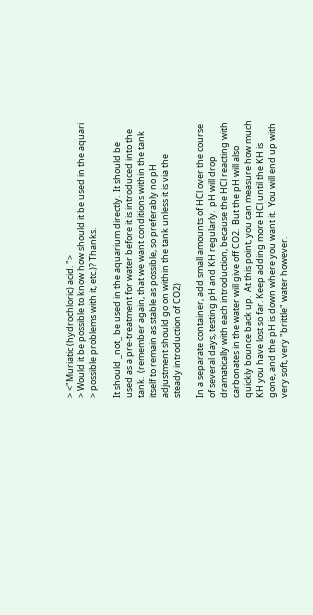> <"Muriatic (hydrochloric) acid. ">
> Would it be possible to know how should it be used in the aquari
> possible problems with it, etc.)? Thanks.

It should _not_ be used in the aquarium directly.  It should be
used as a pre-treatment for water before it is introduced into the
tank.  (remember again, that we want conditions within the tank
itself to remain as stable as possible, so preferably no pH
adjustment should go on within the tank unless it is via the
steady introduction of CO2)

In a separate container, add small amounts of HCl over the course
of several days, testing pH and KH regularly.  pH will drop
dramatically with each introduction, because the HCl reacting with
carbonates in the water will give off CO2.  But the pH will also
quickly bounce back up.  At this point, you can measure how much
KH you have lost so far. Keep adding more HCl until the KH is
gone, and the pH is down where you want it.  You will end up with
very soft, very "brittle" water however.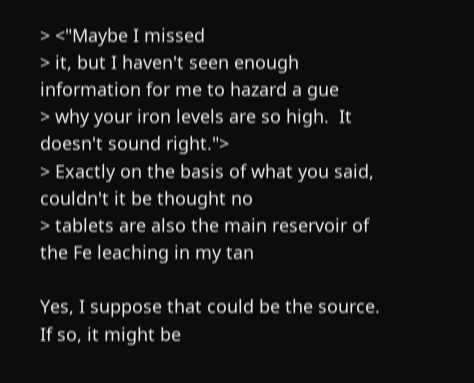> <"Maybe I missed
> it, but I haven't seen enough information for me to hazard a gue
> why your iron levels are so high.  It doesn't sound right.">
> Exactly on the basis of what you said, couldn't it be thought no
> tablets are also the main reservoir of the Fe leaching in my tan

Yes, I suppose that could be the source.  If so, it might be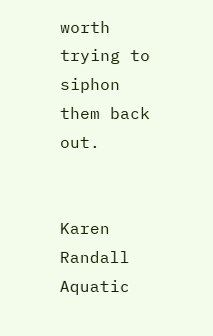worth
trying to siphon them back out.


Karen Randall
Aquatic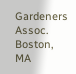Gardeners Assoc.
Boston, MA